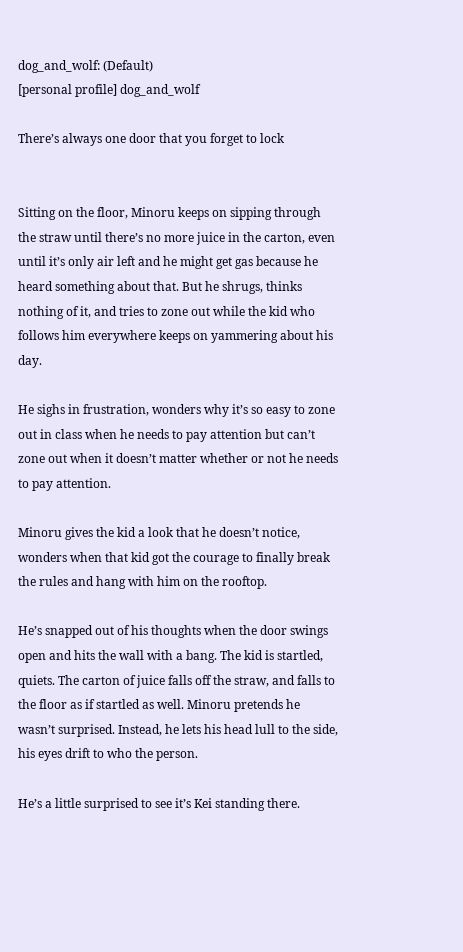dog_and_wolf: (Default)
[personal profile] dog_and_wolf

There’s always one door that you forget to lock


Sitting on the floor, Minoru keeps on sipping through the straw until there’s no more juice in the carton, even until it’s only air left and he might get gas because he heard something about that. But he shrugs, thinks nothing of it, and tries to zone out while the kid who follows him everywhere keeps on yammering about his day.

He sighs in frustration, wonders why it’s so easy to zone out in class when he needs to pay attention but can’t zone out when it doesn’t matter whether or not he needs to pay attention.

Minoru gives the kid a look that he doesn’t notice, wonders when that kid got the courage to finally break the rules and hang with him on the rooftop.

He’s snapped out of his thoughts when the door swings open and hits the wall with a bang. The kid is startled, quiets. The carton of juice falls off the straw, and falls to the floor as if startled as well. Minoru pretends he wasn’t surprised. Instead, he lets his head lull to the side, his eyes drift to who the person.

He’s a little surprised to see it’s Kei standing there.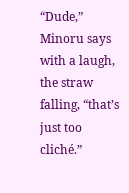“Dude,” Minoru says with a laugh, the straw falling, “that’s just too cliché.”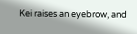Kei raises an eyebrow, and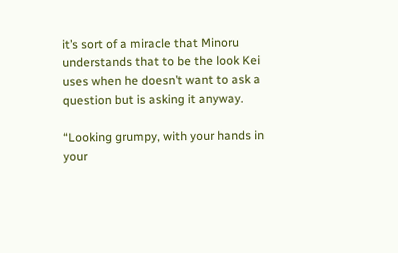it’s sort of a miracle that Minoru understands that to be the look Kei uses when he doesn’t want to ask a question but is asking it anyway.

“Looking grumpy, with your hands in your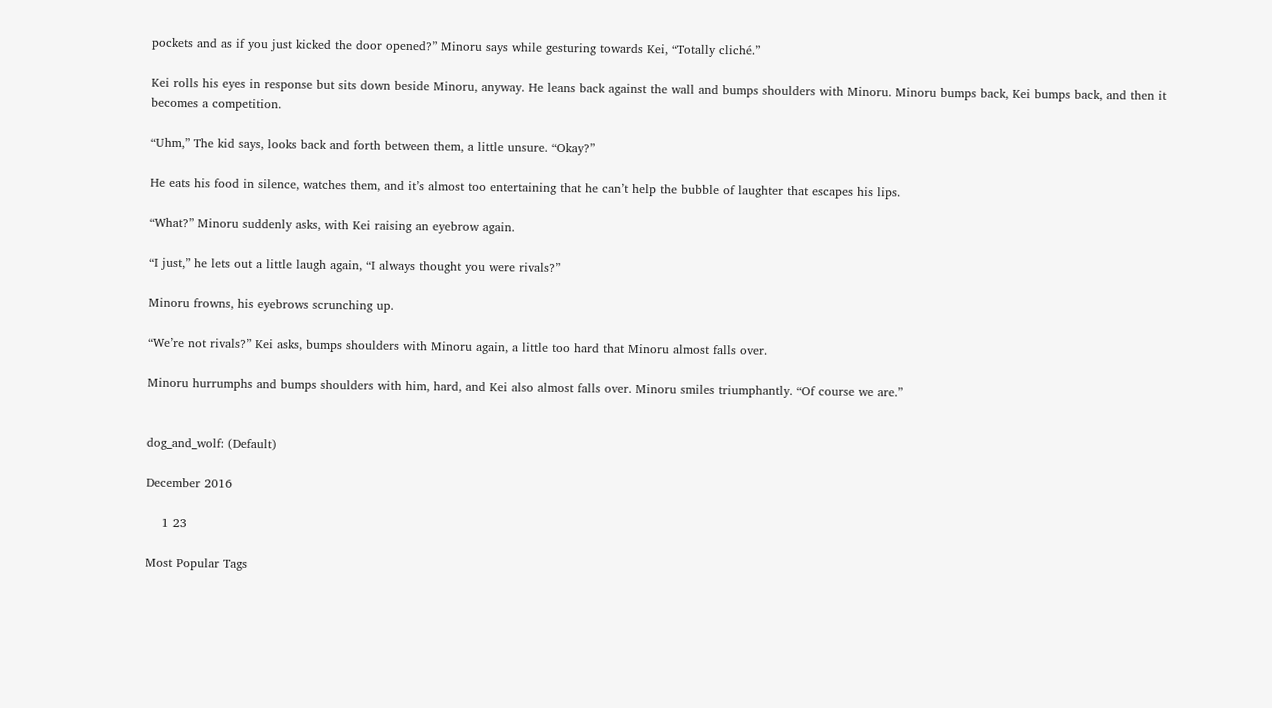pockets and as if you just kicked the door opened?” Minoru says while gesturing towards Kei, “Totally cliché.”

Kei rolls his eyes in response but sits down beside Minoru, anyway. He leans back against the wall and bumps shoulders with Minoru. Minoru bumps back, Kei bumps back, and then it becomes a competition.

“Uhm,” The kid says, looks back and forth between them, a little unsure. “Okay?”

He eats his food in silence, watches them, and it’s almost too entertaining that he can’t help the bubble of laughter that escapes his lips.

“What?” Minoru suddenly asks, with Kei raising an eyebrow again.

“I just,” he lets out a little laugh again, “I always thought you were rivals?”

Minoru frowns, his eyebrows scrunching up.

“We’re not rivals?” Kei asks, bumps shoulders with Minoru again, a little too hard that Minoru almost falls over.

Minoru hurrumphs and bumps shoulders with him, hard, and Kei also almost falls over. Minoru smiles triumphantly. “Of course we are.”


dog_and_wolf: (Default)

December 2016

    1 23

Most Popular Tags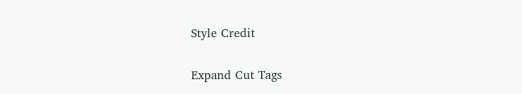Style Credit

Expand Cut Tags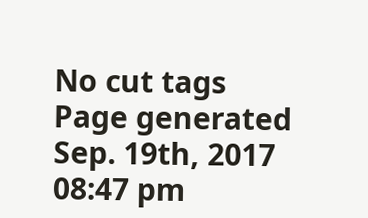No cut tags
Page generated Sep. 19th, 2017 08:47 pm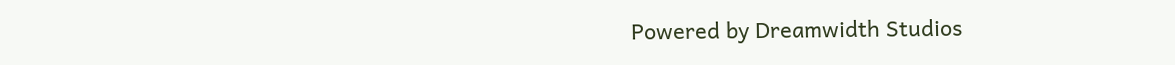Powered by Dreamwidth Studios